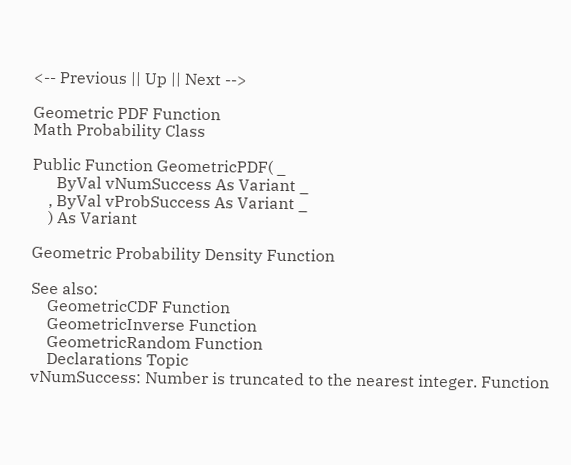<-- Previous || Up || Next -->

Geometric PDF Function
Math Probability Class

Public Function GeometricPDF( _
      ByVal vNumSuccess As Variant _
    , ByVal vProbSuccess As Variant _
    ) As Variant

Geometric Probability Density Function

See also:
    GeometricCDF Function
    GeometricInverse Function
    GeometricRandom Function
    Declarations Topic
vNumSuccess: Number is truncated to the nearest integer. Function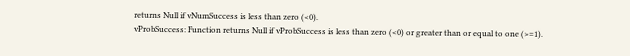returns Null if vNumSuccess is less than zero (<0).
vProbSuccess: Function returns Null if vProbSuccess is less than zero (<0) or greater than or equal to one (>=1).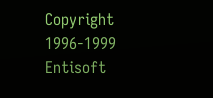Copyright 1996-1999 Entisoft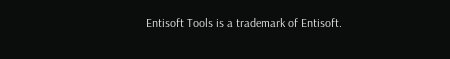Entisoft Tools is a trademark of Entisoft.